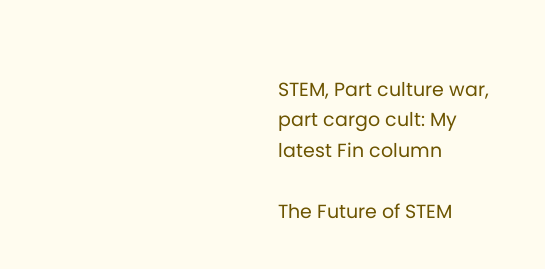STEM, Part culture war, part cargo cult: My latest Fin column

The Future of STEM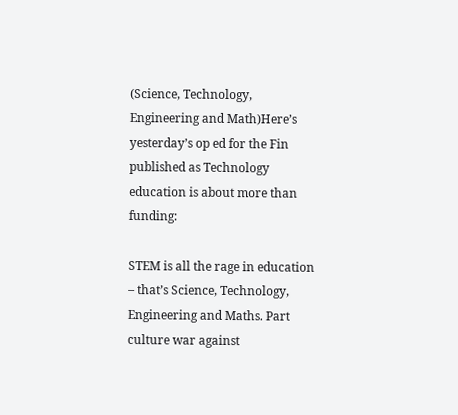(Science, Technology, Engineering and Math)Here’s yesterday’s op ed for the Fin published as Technology education is about more than funding:

STEM is all the rage in education – that’s Science, Technology, Engineering and Maths. Part culture war against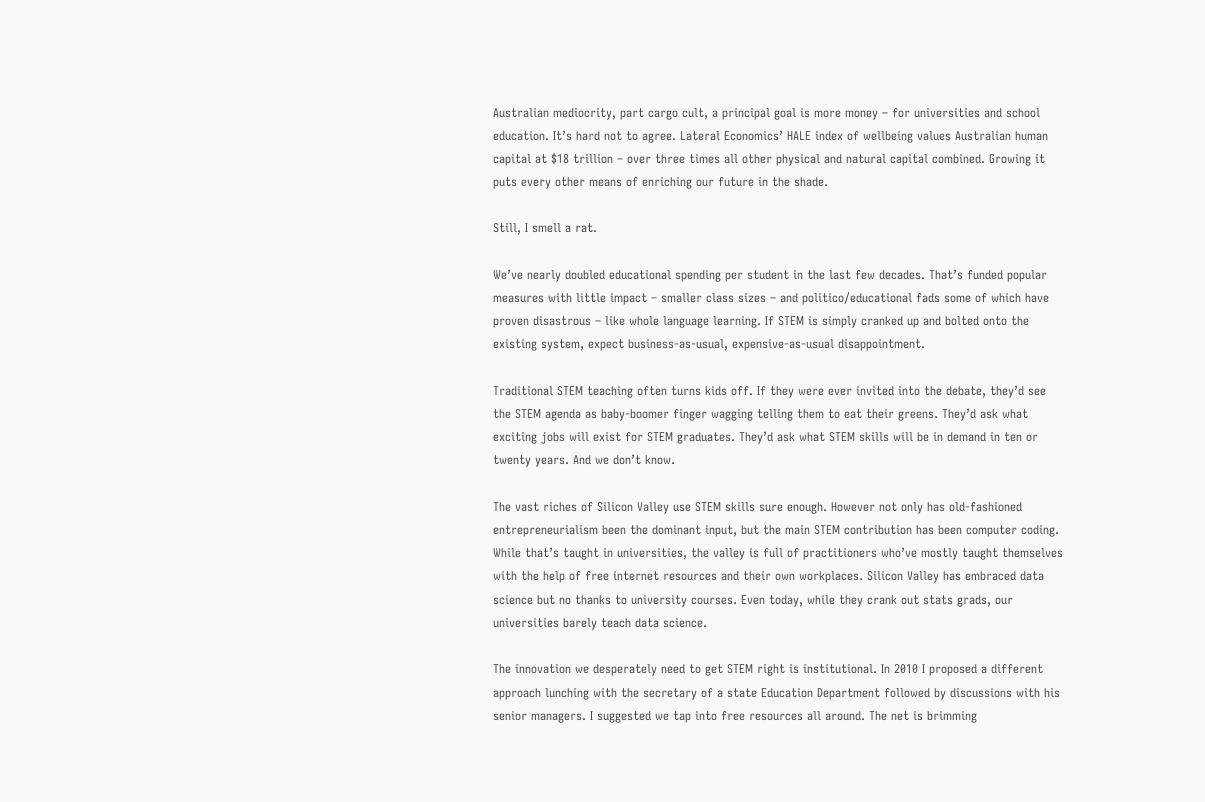Australian mediocrity, part cargo cult, a principal goal is more money – for universities and school education. It’s hard not to agree. Lateral Economics’ HALE index of wellbeing values Australian human capital at $18 trillion – over three times all other physical and natural capital combined. Growing it puts every other means of enriching our future in the shade.

Still, I smell a rat.

We’ve nearly doubled educational spending per student in the last few decades. That’s funded popular measures with little impact – smaller class sizes – and politico/educational fads some of which have proven disastrous – like whole language learning. If STEM is simply cranked up and bolted onto the existing system, expect business-as-usual, expensive-as-usual disappointment.

Traditional STEM teaching often turns kids off. If they were ever invited into the debate, they’d see the STEM agenda as baby-boomer finger wagging telling them to eat their greens. They’d ask what exciting jobs will exist for STEM graduates. They’d ask what STEM skills will be in demand in ten or twenty years. And we don’t know.

The vast riches of Silicon Valley use STEM skills sure enough. However not only has old-fashioned entrepreneurialism been the dominant input, but the main STEM contribution has been computer coding. While that’s taught in universities, the valley is full of practitioners who’ve mostly taught themselves with the help of free internet resources and their own workplaces. Silicon Valley has embraced data science but no thanks to university courses. Even today, while they crank out stats grads, our universities barely teach data science.

The innovation we desperately need to get STEM right is institutional. In 2010 I proposed a different approach lunching with the secretary of a state Education Department followed by discussions with his senior managers. I suggested we tap into free resources all around. The net is brimming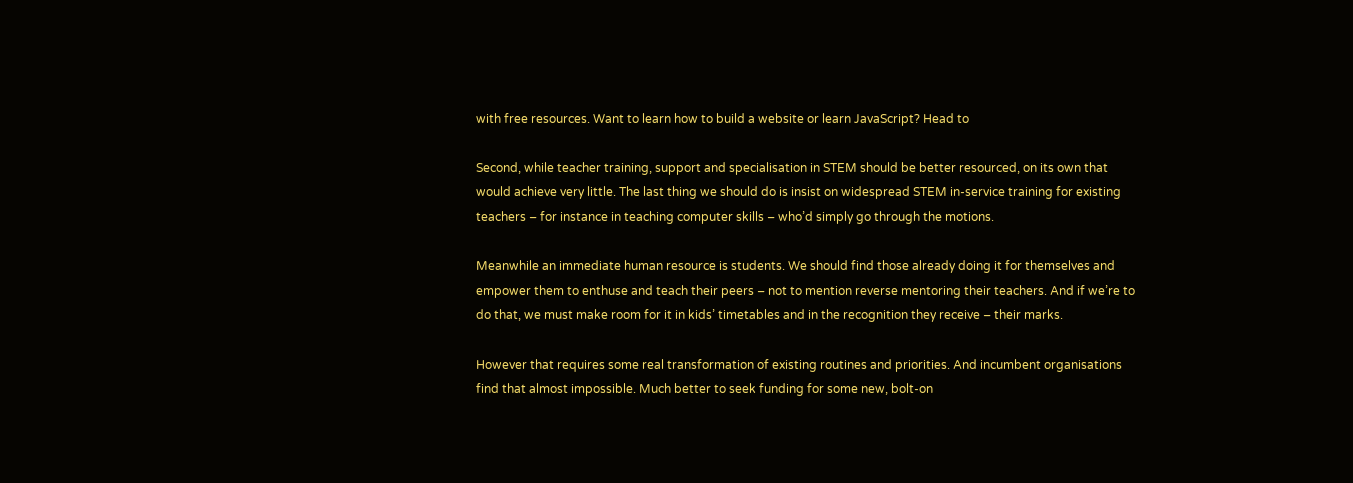with free resources. Want to learn how to build a website or learn JavaScript? Head to

Second, while teacher training, support and specialisation in STEM should be better resourced, on its own that would achieve very little. The last thing we should do is insist on widespread STEM in-service training for existing teachers – for instance in teaching computer skills – who’d simply go through the motions.

Meanwhile an immediate human resource is students. We should find those already doing it for themselves and empower them to enthuse and teach their peers – not to mention reverse mentoring their teachers. And if we’re to do that, we must make room for it in kids’ timetables and in the recognition they receive – their marks.

However that requires some real transformation of existing routines and priorities. And incumbent organisations find that almost impossible. Much better to seek funding for some new, bolt-on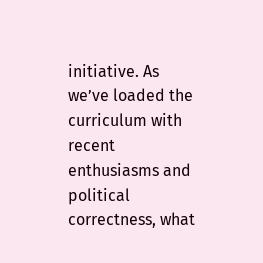initiative. As we’ve loaded the curriculum with recent enthusiasms and political correctness, what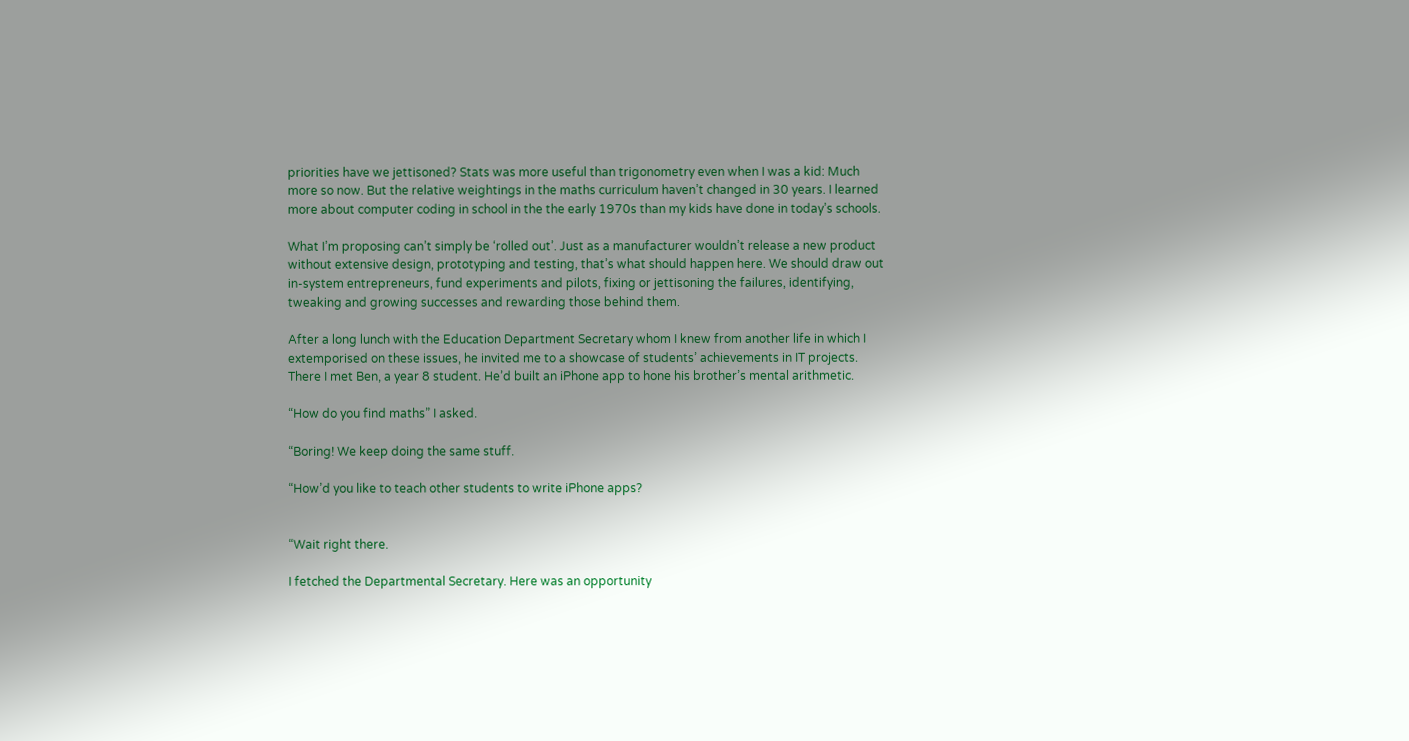priorities have we jettisoned? Stats was more useful than trigonometry even when I was a kid: Much more so now. But the relative weightings in the maths curriculum haven’t changed in 30 years. I learned more about computer coding in school in the the early 1970s than my kids have done in today’s schools.

What I’m proposing can’t simply be ‘rolled out’. Just as a manufacturer wouldn’t release a new product without extensive design, prototyping and testing, that’s what should happen here. We should draw out in-system entrepreneurs, fund experiments and pilots, fixing or jettisoning the failures, identifying, tweaking and growing successes and rewarding those behind them.

After a long lunch with the Education Department Secretary whom I knew from another life in which I extemporised on these issues, he invited me to a showcase of students’ achievements in IT projects. There I met Ben, a year 8 student. He’d built an iPhone app to hone his brother’s mental arithmetic.

“How do you find maths” I asked.

“Boring! We keep doing the same stuff.

“How’d you like to teach other students to write iPhone apps?


“Wait right there.

I fetched the Departmental Secretary. Here was an opportunity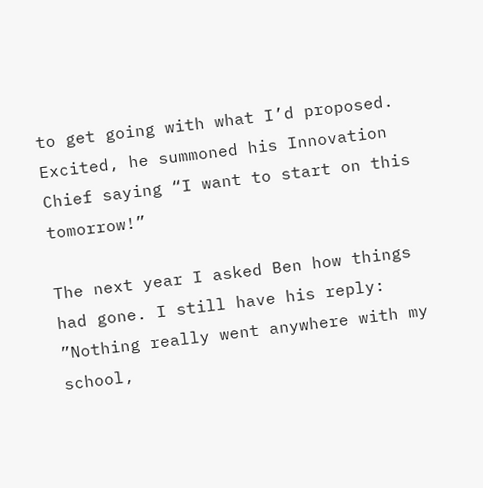to get going with what I’d proposed. Excited, he summoned his Innovation Chief saying “I want to start on this tomorrow!”

The next year I asked Ben how things had gone. I still have his reply: ”Nothing really went anywhere with my school,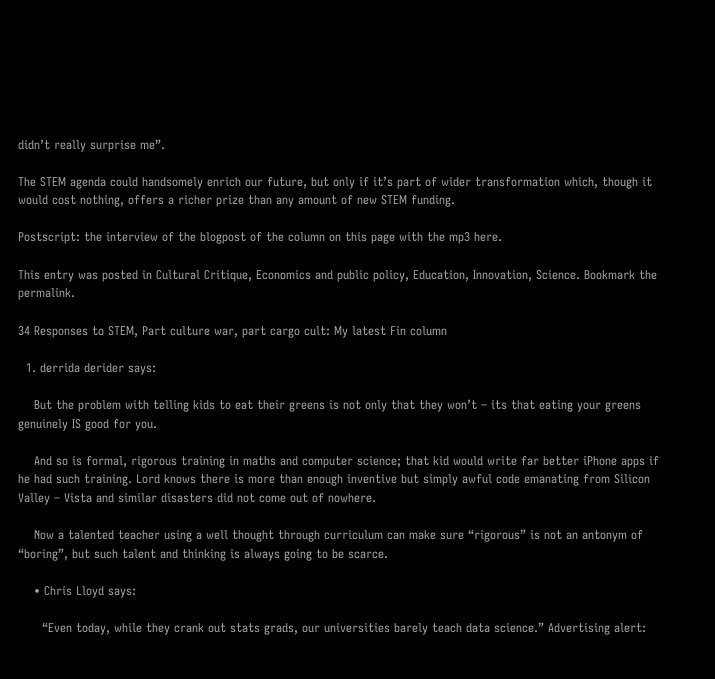didn’t really surprise me”.

The STEM agenda could handsomely enrich our future, but only if it’s part of wider transformation which, though it would cost nothing, offers a richer prize than any amount of new STEM funding.

Postscript: the interview of the blogpost of the column on this page with the mp3 here.

This entry was posted in Cultural Critique, Economics and public policy, Education, Innovation, Science. Bookmark the permalink.

34 Responses to STEM, Part culture war, part cargo cult: My latest Fin column

  1. derrida derider says:

    But the problem with telling kids to eat their greens is not only that they won’t – its that eating your greens genuinely IS good for you.

    And so is formal, rigorous training in maths and computer science; that kid would write far better iPhone apps if he had such training. Lord knows there is more than enough inventive but simply awful code emanating from Silicon Valley – Vista and similar disasters did not come out of nowhere.

    Now a talented teacher using a well thought through curriculum can make sure “rigorous” is not an antonym of “boring”, but such talent and thinking is always going to be scarce.

    • Chris Lloyd says:

      “Even today, while they crank out stats grads, our universities barely teach data science.” Advertising alert: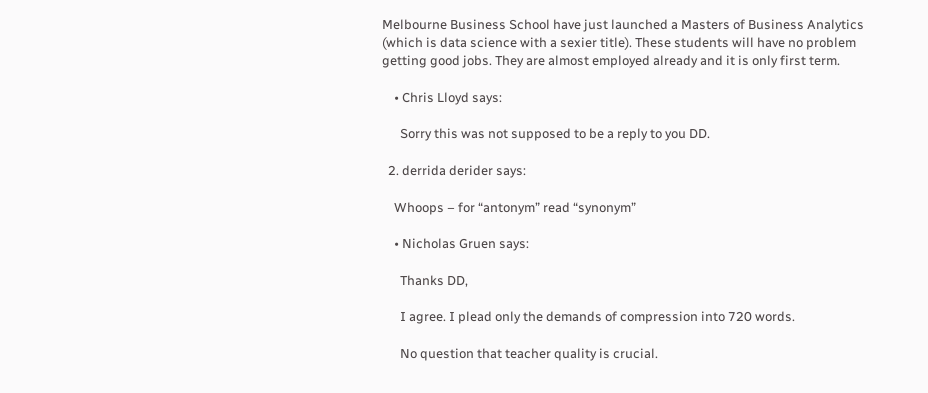Melbourne Business School have just launched a Masters of Business Analytics (which is data science with a sexier title). These students will have no problem getting good jobs. They are almost employed already and it is only first term.

    • Chris Lloyd says:

      Sorry this was not supposed to be a reply to you DD.

  2. derrida derider says:

    Whoops – for “antonym” read “synonym”

    • Nicholas Gruen says:

      Thanks DD,

      I agree. I plead only the demands of compression into 720 words.

      No question that teacher quality is crucial.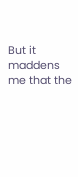But it maddens me that the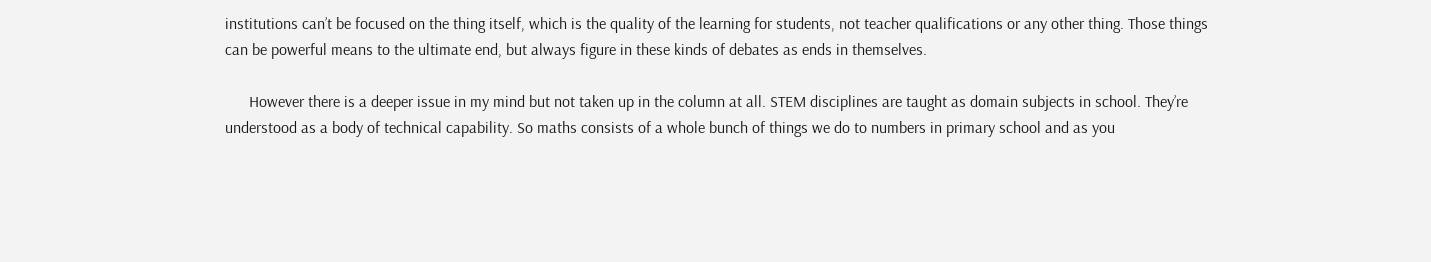institutions can’t be focused on the thing itself, which is the quality of the learning for students, not teacher qualifications or any other thing. Those things can be powerful means to the ultimate end, but always figure in these kinds of debates as ends in themselves.

      However there is a deeper issue in my mind but not taken up in the column at all. STEM disciplines are taught as domain subjects in school. They’re understood as a body of technical capability. So maths consists of a whole bunch of things we do to numbers in primary school and as you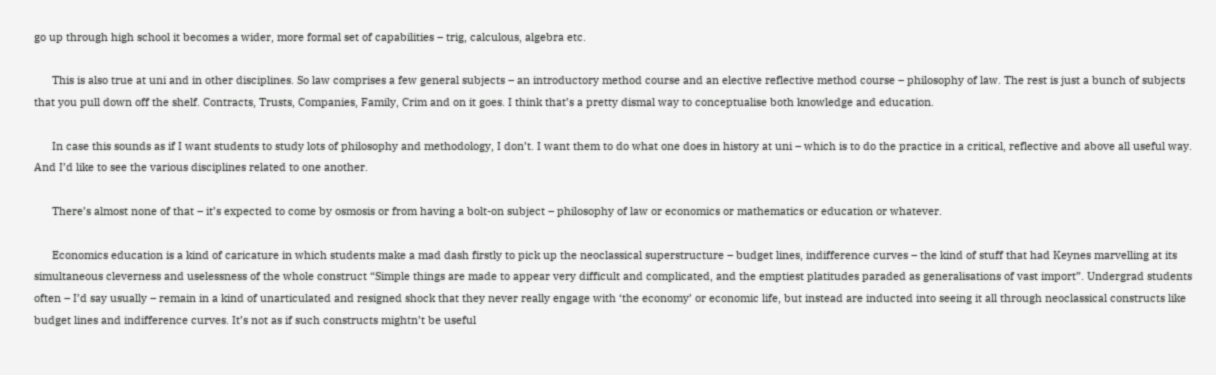go up through high school it becomes a wider, more formal set of capabilities – trig, calculous, algebra etc.

      This is also true at uni and in other disciplines. So law comprises a few general subjects – an introductory method course and an elective reflective method course – philosophy of law. The rest is just a bunch of subjects that you pull down off the shelf. Contracts, Trusts, Companies, Family, Crim and on it goes. I think that’s a pretty dismal way to conceptualise both knowledge and education.

      In case this sounds as if I want students to study lots of philosophy and methodology, I don’t. I want them to do what one does in history at uni – which is to do the practice in a critical, reflective and above all useful way. And I’d like to see the various disciplines related to one another.

      There’s almost none of that – it’s expected to come by osmosis or from having a bolt-on subject – philosophy of law or economics or mathematics or education or whatever.

      Economics education is a kind of caricature in which students make a mad dash firstly to pick up the neoclassical superstructure – budget lines, indifference curves – the kind of stuff that had Keynes marvelling at its simultaneous cleverness and uselessness of the whole construct “Simple things are made to appear very difficult and complicated, and the emptiest platitudes paraded as generalisations of vast import”. Undergrad students often – I’d say usually – remain in a kind of unarticulated and resigned shock that they never really engage with ‘the economy’ or economic life, but instead are inducted into seeing it all through neoclassical constructs like budget lines and indifference curves. It’s not as if such constructs mightn’t be useful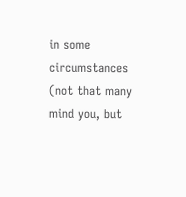in some circumstances (not that many mind you, but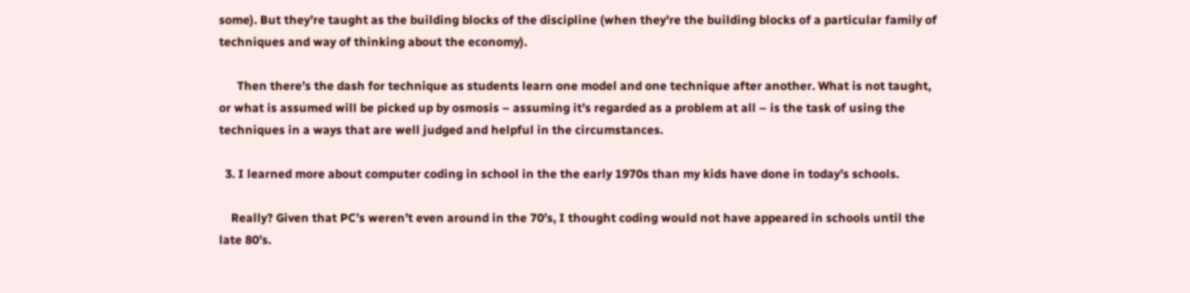some). But they’re taught as the building blocks of the discipline (when they’re the building blocks of a particular family of techniques and way of thinking about the economy).

      Then there’s the dash for technique as students learn one model and one technique after another. What is not taught, or what is assumed will be picked up by osmosis – assuming it’s regarded as a problem at all – is the task of using the techniques in a ways that are well judged and helpful in the circumstances.

  3. I learned more about computer coding in school in the the early 1970s than my kids have done in today’s schools.

    Really? Given that PC’s weren’t even around in the 70’s, I thought coding would not have appeared in schools until the late 80’s.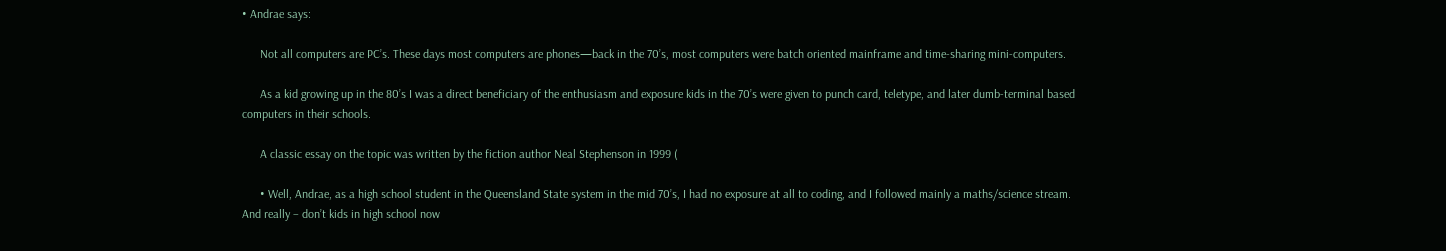• Andrae says:

      Not all computers are PC’s. These days most computers are phones—back in the 70’s, most computers were batch oriented mainframe and time-sharing mini-computers.

      As a kid growing up in the 80’s I was a direct beneficiary of the enthusiasm and exposure kids in the 70’s were given to punch card, teletype, and later dumb-terminal based computers in their schools.

      A classic essay on the topic was written by the fiction author Neal Stephenson in 1999 (

      • Well, Andrae, as a high school student in the Queensland State system in the mid 70’s, I had no exposure at all to coding, and I followed mainly a maths/science stream. And really – don’t kids in high school now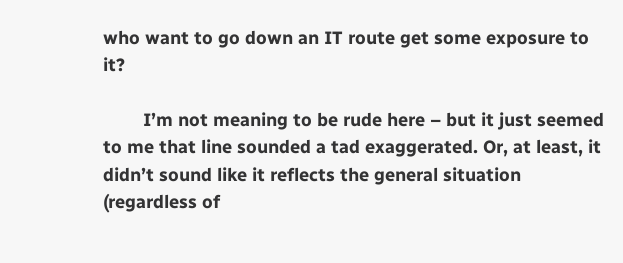who want to go down an IT route get some exposure to it?

        I’m not meaning to be rude here – but it just seemed to me that line sounded a tad exaggerated. Or, at least, it didn’t sound like it reflects the general situation (regardless of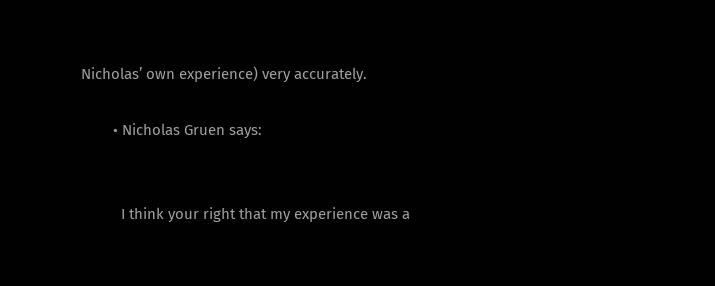Nicholas’ own experience) very accurately.

        • Nicholas Gruen says:


          I think your right that my experience was a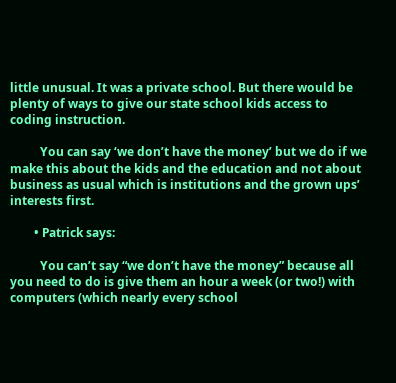little unusual. It was a private school. But there would be plenty of ways to give our state school kids access to coding instruction.

          You can say ‘we don’t have the money’ but we do if we make this about the kids and the education and not about business as usual which is institutions and the grown ups’ interests first.

        • Patrick says:

          You can’t say “we don’t have the money” because all you need to do is give them an hour a week (or two!) with computers (which nearly every school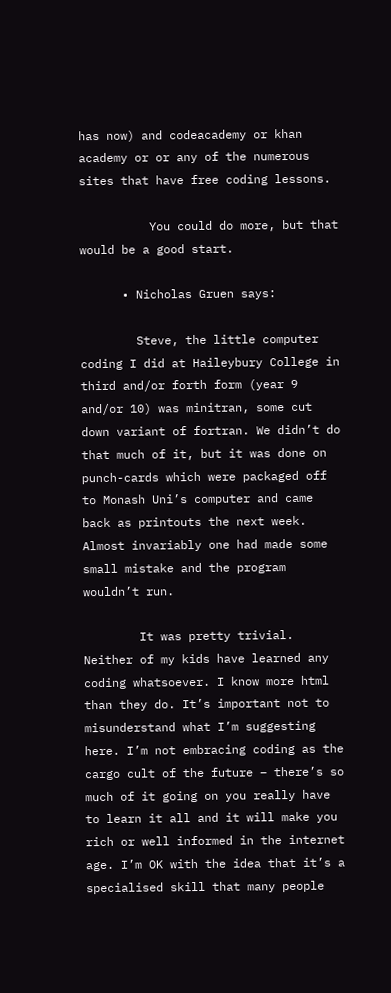has now) and codeacademy or khan academy or or any of the numerous sites that have free coding lessons.

          You could do more, but that would be a good start.

      • Nicholas Gruen says:

        Steve, the little computer coding I did at Haileybury College in third and/or forth form (year 9 and/or 10) was minitran, some cut down variant of fortran. We didn’t do that much of it, but it was done on punch-cards which were packaged off to Monash Uni’s computer and came back as printouts the next week. Almost invariably one had made some small mistake and the program wouldn’t run.

        It was pretty trivial. Neither of my kids have learned any coding whatsoever. I know more html than they do. It’s important not to misunderstand what I’m suggesting here. I’m not embracing coding as the cargo cult of the future – there’s so much of it going on you really have to learn it all and it will make you rich or well informed in the internet age. I’m OK with the idea that it’s a specialised skill that many people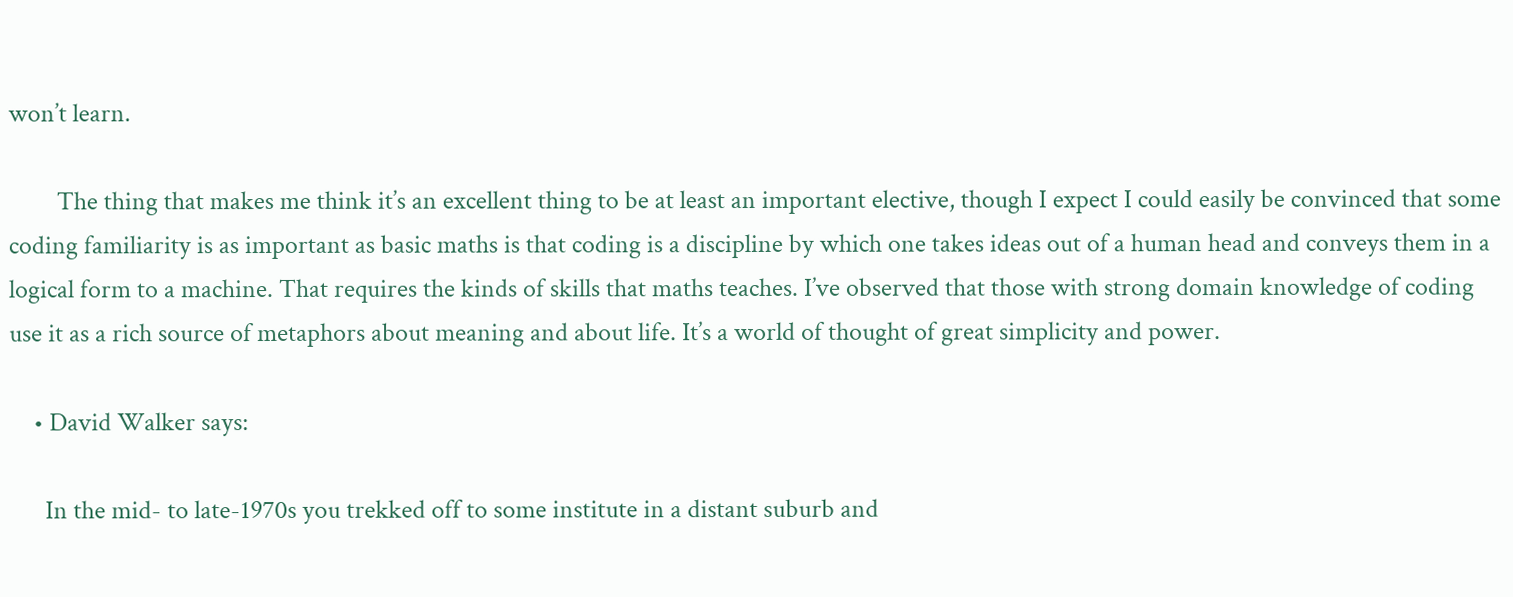won’t learn.

        The thing that makes me think it’s an excellent thing to be at least an important elective, though I expect I could easily be convinced that some coding familiarity is as important as basic maths is that coding is a discipline by which one takes ideas out of a human head and conveys them in a logical form to a machine. That requires the kinds of skills that maths teaches. I’ve observed that those with strong domain knowledge of coding use it as a rich source of metaphors about meaning and about life. It’s a world of thought of great simplicity and power.

    • David Walker says:

      In the mid- to late-1970s you trekked off to some institute in a distant suburb and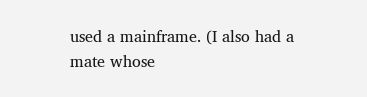used a mainframe. (I also had a mate whose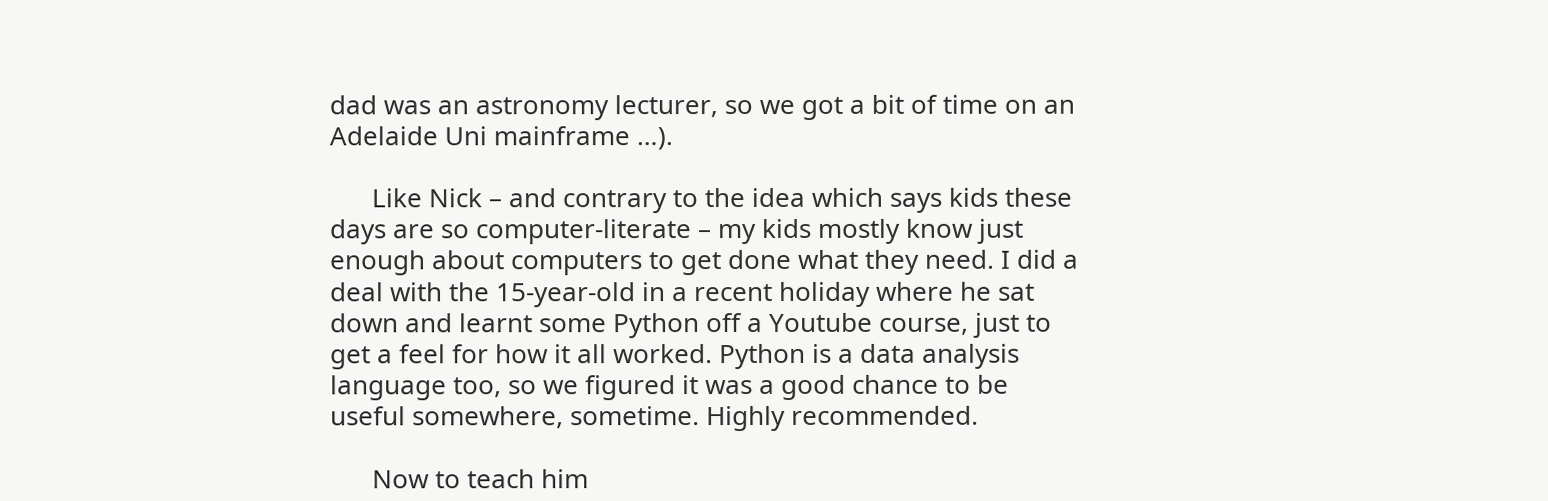dad was an astronomy lecturer, so we got a bit of time on an Adelaide Uni mainframe …).

      Like Nick – and contrary to the idea which says kids these days are so computer-literate – my kids mostly know just enough about computers to get done what they need. I did a deal with the 15-year-old in a recent holiday where he sat down and learnt some Python off a Youtube course, just to get a feel for how it all worked. Python is a data analysis language too, so we figured it was a good chance to be useful somewhere, sometime. Highly recommended.

      Now to teach him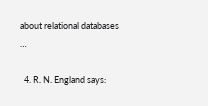about relational databases …

  4. R. N. England says: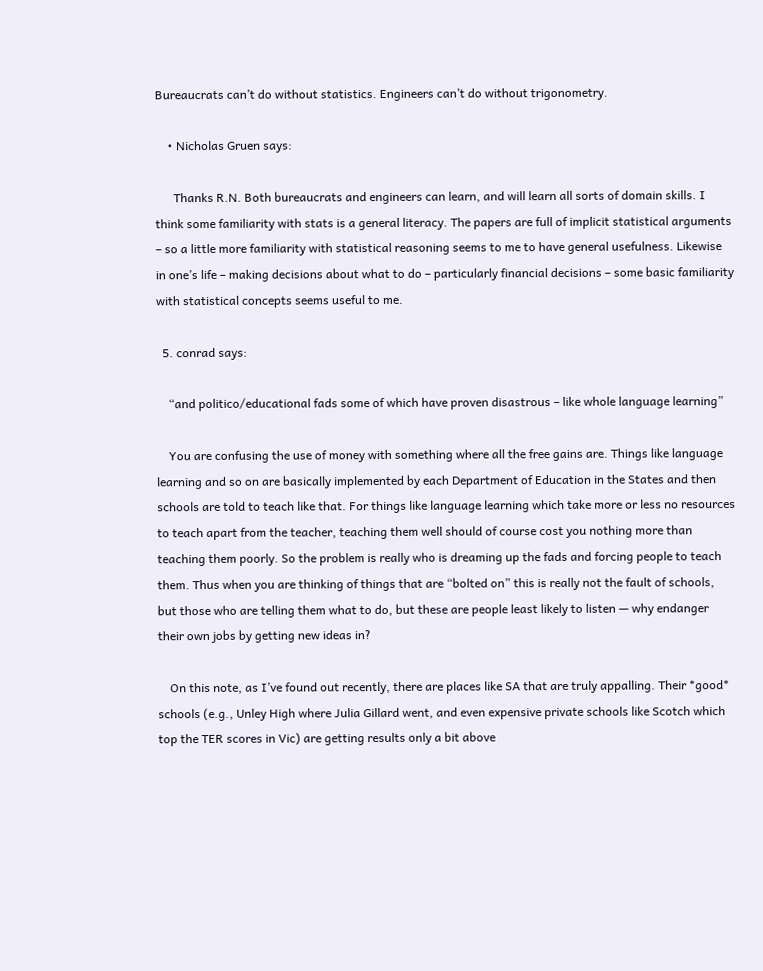Bureaucrats can’t do without statistics. Engineers can’t do without trigonometry.

    • Nicholas Gruen says:

      Thanks R.N. Both bureaucrats and engineers can learn, and will learn all sorts of domain skills. I think some familiarity with stats is a general literacy. The papers are full of implicit statistical arguments – so a little more familiarity with statistical reasoning seems to me to have general usefulness. Likewise in one’s life – making decisions about what to do – particularly financial decisions – some basic familiarity with statistical concepts seems useful to me.

  5. conrad says:

    “and politico/educational fads some of which have proven disastrous – like whole language learning”

    You are confusing the use of money with something where all the free gains are. Things like language learning and so on are basically implemented by each Department of Education in the States and then schools are told to teach like that. For things like language learning which take more or less no resources to teach apart from the teacher, teaching them well should of course cost you nothing more than teaching them poorly. So the problem is really who is dreaming up the fads and forcing people to teach them. Thus when you are thinking of things that are “bolted on” this is really not the fault of schools, but those who are telling them what to do, but these are people least likely to listen — why endanger their own jobs by getting new ideas in?

    On this note, as I’ve found out recently, there are places like SA that are truly appalling. Their *good* schools (e.g., Unley High where Julia Gillard went, and even expensive private schools like Scotch which top the TER scores in Vic) are getting results only a bit above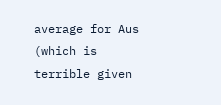average for Aus (which is terrible given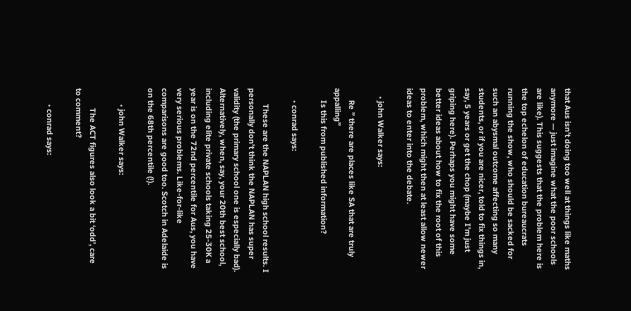that Aus isn’t doing too well at things like maths anymore — just imagine what the poor schools are like). This suggests that the problem here is the top echelon of education bureaucrats running the show, who should be sacked for such an abysmal outcome affecting so many students, or if you are nicer, told to fix things in, say, 5 years or get the chop (maybe I’m just griping here). Perhaps you might have some better ideas about how to fix the root of this problem, which might then at least allow newer ideas to enter into the debate.

    • john Walker says:

      Re ” there are places like SA that are truly appalling”
      Is this from published information?

      • conrad says:

        These are the NAPLAN high school results. I personally don’t think the NAPLAN has super validity (the primary school one is especially bad). Alternatively, when, say, your 20th best school, including elite private schools taking 25-30K a year is on the 72nd percentile for Aus, you have very serious problems. Like-for-like comparisons are good too. Scotch in Adelaide is on the 68th percentile (!).

        • john Walker says:

          The ACT figures also look a bit ‘odd’, care to comment?

        • conrad says: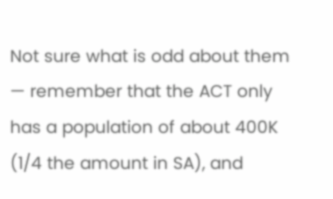Not sure what is odd about them — remember that the ACT only has a population of about 400K (1/4 the amount in SA), and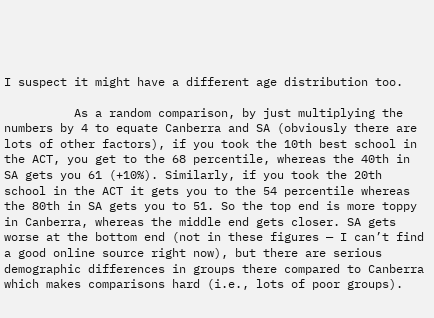I suspect it might have a different age distribution too.

          As a random comparison, by just multiplying the numbers by 4 to equate Canberra and SA (obviously there are lots of other factors), if you took the 10th best school in the ACT, you get to the 68 percentile, whereas the 40th in SA gets you 61 (+10%). Similarly, if you took the 20th school in the ACT it gets you to the 54 percentile whereas the 80th in SA gets you to 51. So the top end is more toppy in Canberra, whereas the middle end gets closer. SA gets worse at the bottom end (not in these figures — I can’t find a good online source right now), but there are serious demographic differences in groups there compared to Canberra which makes comparisons hard (i.e., lots of poor groups).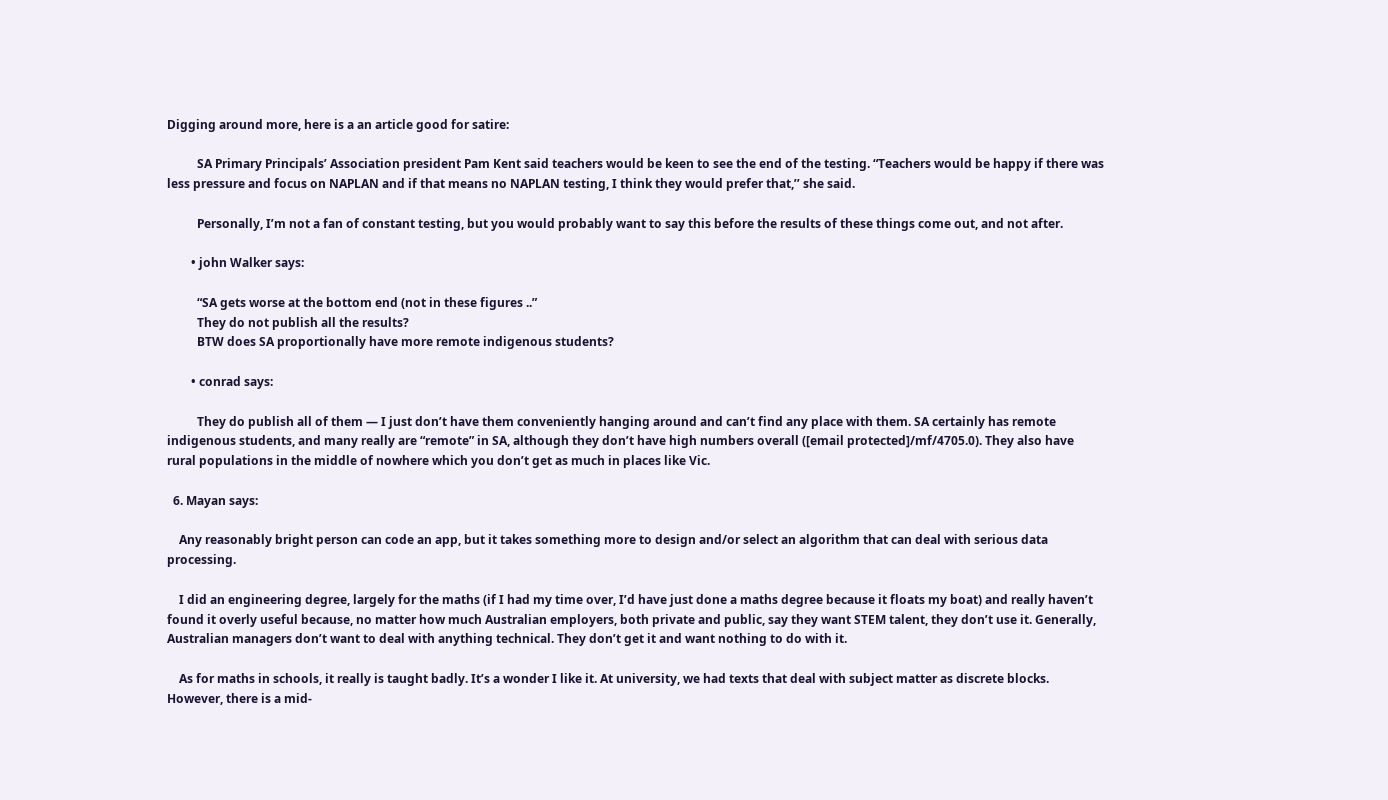Digging around more, here is a an article good for satire:

          SA Primary Principals’ Association president Pam Kent said teachers would be keen to see the end of the testing. “Teachers would be happy if there was less pressure and focus on NAPLAN and if that means no NAPLAN testing, I think they would prefer that,’’ she said.

          Personally, I’m not a fan of constant testing, but you would probably want to say this before the results of these things come out, and not after.

        • john Walker says:

          “SA gets worse at the bottom end (not in these figures ..”
          They do not publish all the results?
          BTW does SA proportionally have more remote indigenous students?

        • conrad says:

          They do publish all of them — I just don’t have them conveniently hanging around and can’t find any place with them. SA certainly has remote indigenous students, and many really are “remote” in SA, although they don’t have high numbers overall ([email protected]/mf/4705.0). They also have rural populations in the middle of nowhere which you don’t get as much in places like Vic.

  6. Mayan says:

    Any reasonably bright person can code an app, but it takes something more to design and/or select an algorithm that can deal with serious data processing.

    I did an engineering degree, largely for the maths (if I had my time over, I’d have just done a maths degree because it floats my boat) and really haven’t found it overly useful because, no matter how much Australian employers, both private and public, say they want STEM talent, they don’t use it. Generally, Australian managers don’t want to deal with anything technical. They don’t get it and want nothing to do with it.

    As for maths in schools, it really is taught badly. It’s a wonder I like it. At university, we had texts that deal with subject matter as discrete blocks. However, there is a mid-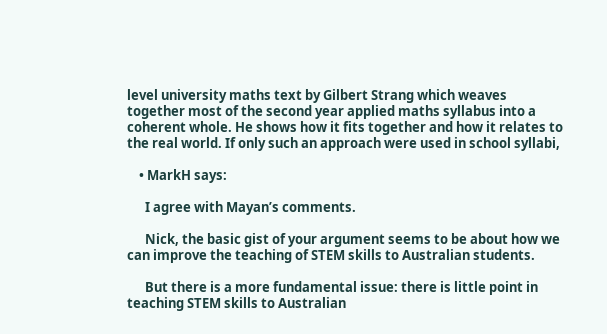level university maths text by Gilbert Strang which weaves together most of the second year applied maths syllabus into a coherent whole. He shows how it fits together and how it relates to the real world. If only such an approach were used in school syllabi,

    • MarkH says:

      I agree with Mayan’s comments.

      Nick, the basic gist of your argument seems to be about how we can improve the teaching of STEM skills to Australian students.

      But there is a more fundamental issue: there is little point in teaching STEM skills to Australian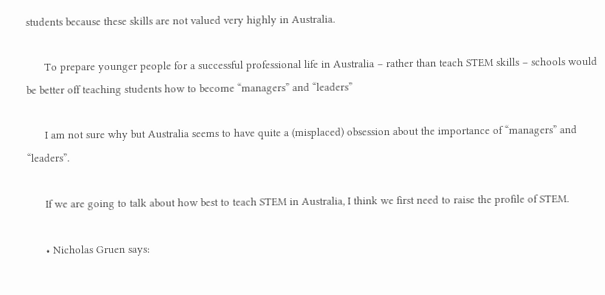students because these skills are not valued very highly in Australia.

      To prepare younger people for a successful professional life in Australia – rather than teach STEM skills – schools would be better off teaching students how to become “managers” and “leaders”

      I am not sure why but Australia seems to have quite a (misplaced) obsession about the importance of “managers” and “leaders”.

      If we are going to talk about how best to teach STEM in Australia, I think we first need to raise the profile of STEM.

      • Nicholas Gruen says: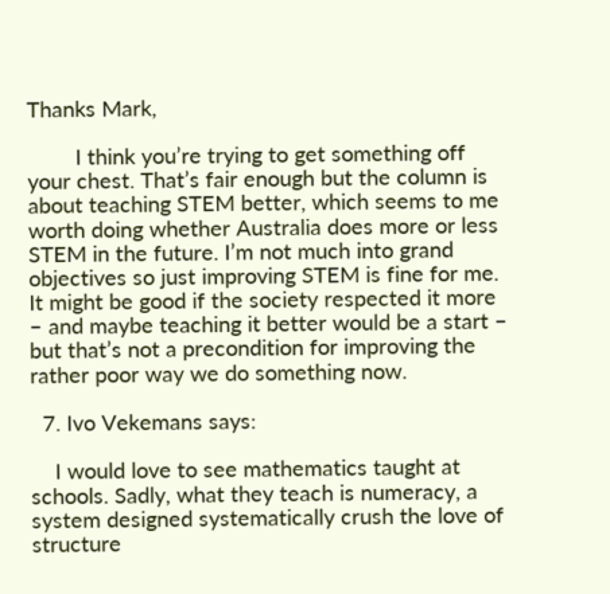Thanks Mark,

        I think you’re trying to get something off your chest. That’s fair enough but the column is about teaching STEM better, which seems to me worth doing whether Australia does more or less STEM in the future. I’m not much into grand objectives so just improving STEM is fine for me. It might be good if the society respected it more – and maybe teaching it better would be a start – but that’s not a precondition for improving the rather poor way we do something now.

  7. Ivo Vekemans says:

    I would love to see mathematics taught at schools. Sadly, what they teach is numeracy, a system designed systematically crush the love of structure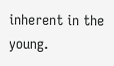inherent in the young.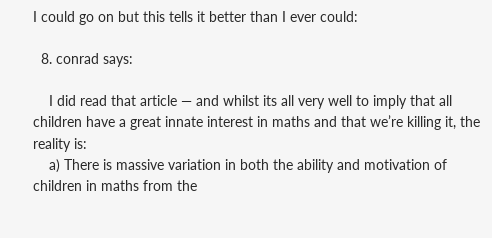I could go on but this tells it better than I ever could:

  8. conrad says:

    I did read that article — and whilst its all very well to imply that all children have a great innate interest in maths and that we’re killing it, the reality is:
    a) There is massive variation in both the ability and motivation of children in maths from the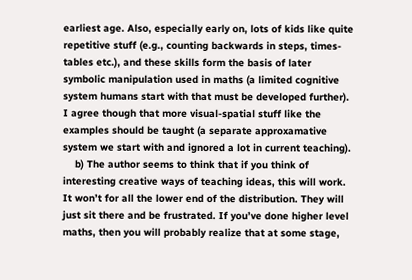earliest age. Also, especially early on, lots of kids like quite repetitive stuff (e.g., counting backwards in steps, times-tables etc.), and these skills form the basis of later symbolic manipulation used in maths (a limited cognitive system humans start with that must be developed further). I agree though that more visual-spatial stuff like the examples should be taught (a separate approxamative system we start with and ignored a lot in current teaching).
    b) The author seems to think that if you think of interesting creative ways of teaching ideas, this will work. It won’t for all the lower end of the distribution. They will just sit there and be frustrated. If you’ve done higher level maths, then you will probably realize that at some stage,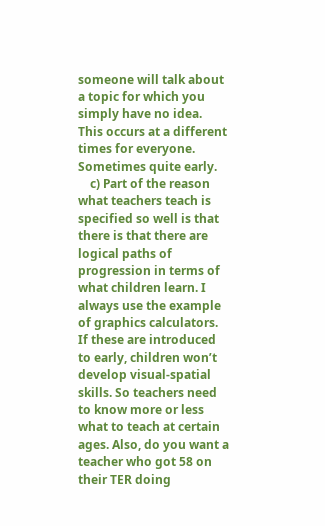someone will talk about a topic for which you simply have no idea. This occurs at a different times for everyone. Sometimes quite early.
    c) Part of the reason what teachers teach is specified so well is that there is that there are logical paths of progression in terms of what children learn. I always use the example of graphics calculators. If these are introduced to early, children won’t develop visual-spatial skills. So teachers need to know more or less what to teach at certain ages. Also, do you want a teacher who got 58 on their TER doing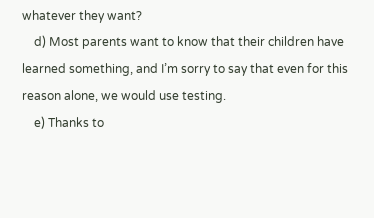whatever they want?
    d) Most parents want to know that their children have learned something, and I’m sorry to say that even for this reason alone, we would use testing.
    e) Thanks to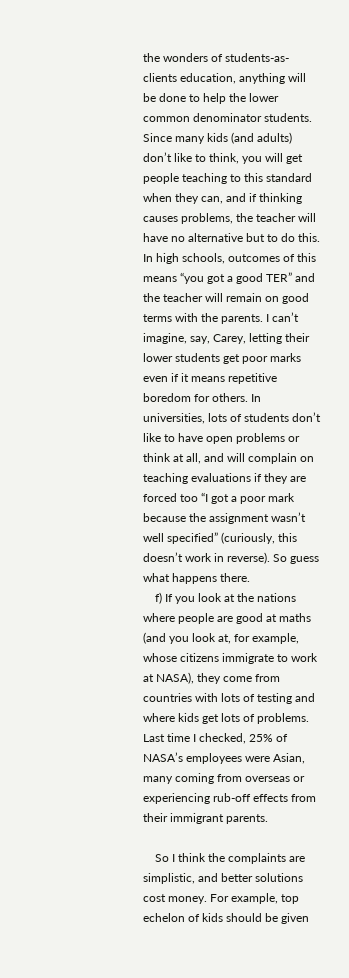the wonders of students-as-clients education, anything will be done to help the lower common denominator students. Since many kids (and adults) don’t like to think, you will get people teaching to this standard when they can, and if thinking causes problems, the teacher will have no alternative but to do this. In high schools, outcomes of this means “you got a good TER” and the teacher will remain on good terms with the parents. I can’t imagine, say, Carey, letting their lower students get poor marks even if it means repetitive boredom for others. In universities, lots of students don’t like to have open problems or think at all, and will complain on teaching evaluations if they are forced too “I got a poor mark because the assignment wasn’t well specified” (curiously, this doesn’t work in reverse). So guess what happens there.
    f) If you look at the nations where people are good at maths (and you look at, for example, whose citizens immigrate to work at NASA), they come from countries with lots of testing and where kids get lots of problems. Last time I checked, 25% of NASA’s employees were Asian, many coming from overseas or experiencing rub-off effects from their immigrant parents.

    So I think the complaints are simplistic, and better solutions cost money. For example, top echelon of kids should be given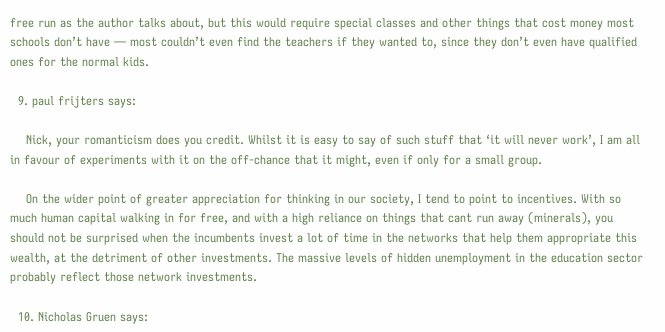free run as the author talks about, but this would require special classes and other things that cost money most schools don’t have — most couldn’t even find the teachers if they wanted to, since they don’t even have qualified ones for the normal kids.

  9. paul frijters says:

    Nick, your romanticism does you credit. Whilst it is easy to say of such stuff that ‘it will never work’, I am all in favour of experiments with it on the off-chance that it might, even if only for a small group.

    On the wider point of greater appreciation for thinking in our society, I tend to point to incentives. With so much human capital walking in for free, and with a high reliance on things that cant run away (minerals), you should not be surprised when the incumbents invest a lot of time in the networks that help them appropriate this wealth, at the detriment of other investments. The massive levels of hidden unemployment in the education sector probably reflect those network investments.

  10. Nicholas Gruen says: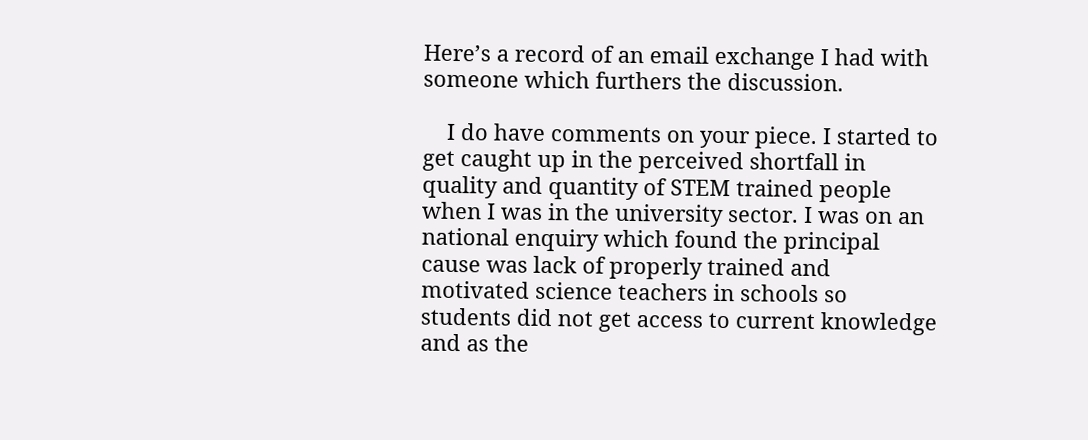Here’s a record of an email exchange I had with someone which furthers the discussion.

    I do have comments on your piece. I started to get caught up in the perceived shortfall in quality and quantity of STEM trained people when I was in the university sector. I was on an national enquiry which found the principal cause was lack of properly trained and motivated science teachers in schools so students did not get access to current knowledge and as the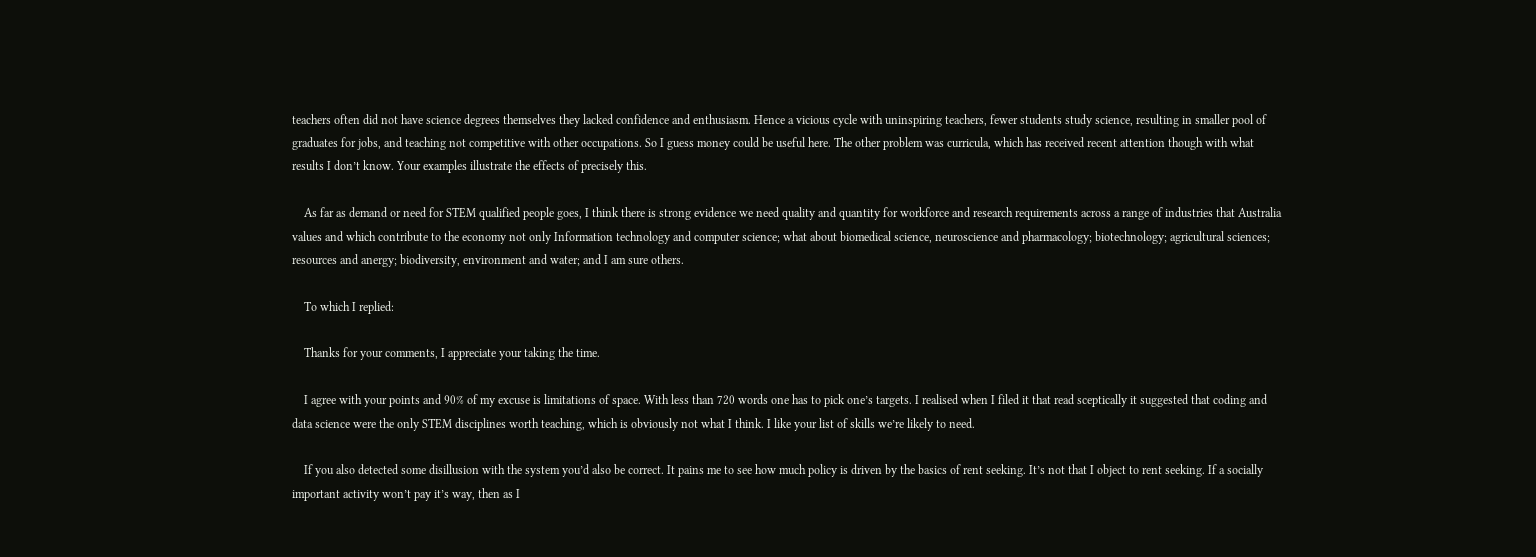teachers often did not have science degrees themselves they lacked confidence and enthusiasm. Hence a vicious cycle with uninspiring teachers, fewer students study science, resulting in smaller pool of graduates for jobs, and teaching not competitive with other occupations. So I guess money could be useful here. The other problem was curricula, which has received recent attention though with what results I don’t know. Your examples illustrate the effects of precisely this.

    As far as demand or need for STEM qualified people goes, I think there is strong evidence we need quality and quantity for workforce and research requirements across a range of industries that Australia values and which contribute to the economy not only Information technology and computer science; what about biomedical science, neuroscience and pharmacology; biotechnology; agricultural sciences; resources and anergy; biodiversity, environment and water; and I am sure others.

    To which I replied:

    Thanks for your comments, I appreciate your taking the time.

    I agree with your points and 90% of my excuse is limitations of space. With less than 720 words one has to pick one’s targets. I realised when I filed it that read sceptically it suggested that coding and data science were the only STEM disciplines worth teaching, which is obviously not what I think. I like your list of skills we’re likely to need.

    If you also detected some disillusion with the system you’d also be correct. It pains me to see how much policy is driven by the basics of rent seeking. It’s not that I object to rent seeking. If a socially important activity won’t pay it’s way, then as I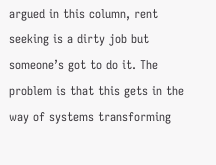argued in this column, rent seeking is a dirty job but someone’s got to do it. The problem is that this gets in the way of systems transforming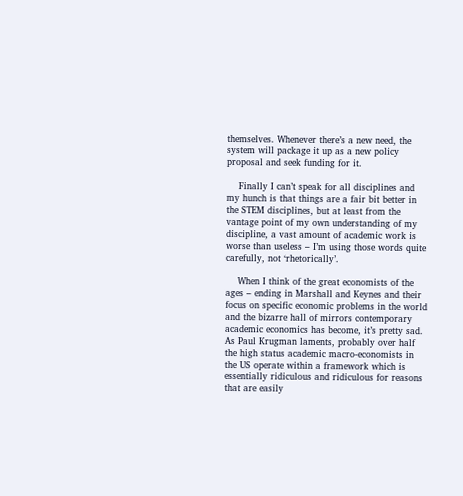themselves. Whenever there’s a new need, the system will package it up as a new policy proposal and seek funding for it.

    Finally I can’t speak for all disciplines and my hunch is that things are a fair bit better in the STEM disciplines, but at least from the vantage point of my own understanding of my discipline, a vast amount of academic work is worse than useless – I’m using those words quite carefully, not ‘rhetorically’.

    When I think of the great economists of the ages – ending in Marshall and Keynes and their focus on specific economic problems in the world and the bizarre hall of mirrors contemporary academic economics has become, it’s pretty sad. As Paul Krugman laments, probably over half the high status academic macro-economists in the US operate within a framework which is essentially ridiculous and ridiculous for reasons that are easily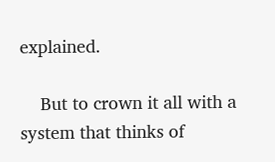explained.

    But to crown it all with a system that thinks of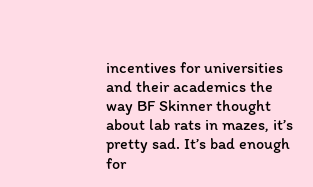incentives for universities and their academics the way BF Skinner thought about lab rats in mazes, it’s pretty sad. It’s bad enough for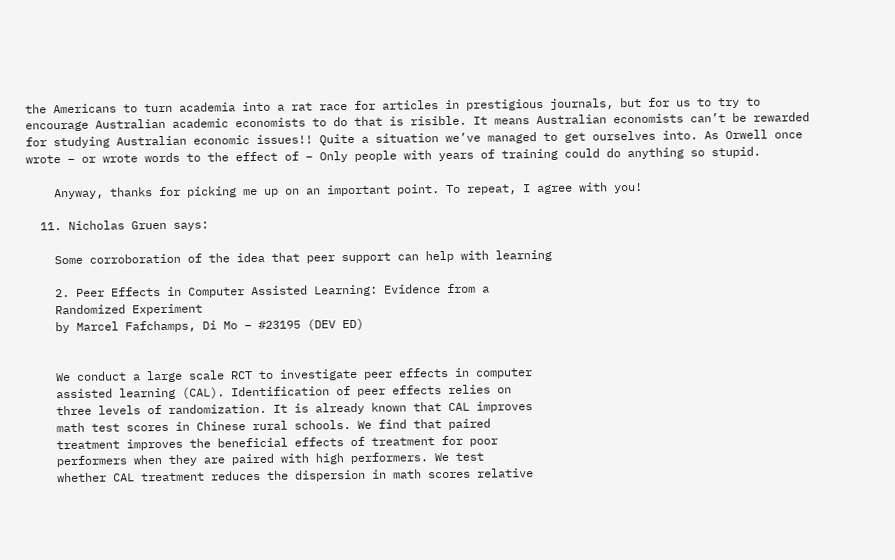the Americans to turn academia into a rat race for articles in prestigious journals, but for us to try to encourage Australian academic economists to do that is risible. It means Australian economists can’t be rewarded for studying Australian economic issues!! Quite a situation we’ve managed to get ourselves into. As Orwell once wrote – or wrote words to the effect of – Only people with years of training could do anything so stupid.

    Anyway, thanks for picking me up on an important point. To repeat, I agree with you!

  11. Nicholas Gruen says:

    Some corroboration of the idea that peer support can help with learning

    2. Peer Effects in Computer Assisted Learning: Evidence from a
    Randomized Experiment
    by Marcel Fafchamps, Di Mo – #23195 (DEV ED)


    We conduct a large scale RCT to investigate peer effects in computer
    assisted learning (CAL). Identification of peer effects relies on
    three levels of randomization. It is already known that CAL improves
    math test scores in Chinese rural schools. We find that paired
    treatment improves the beneficial effects of treatment for poor
    performers when they are paired with high performers. We test
    whether CAL treatment reduces the dispersion in math scores relative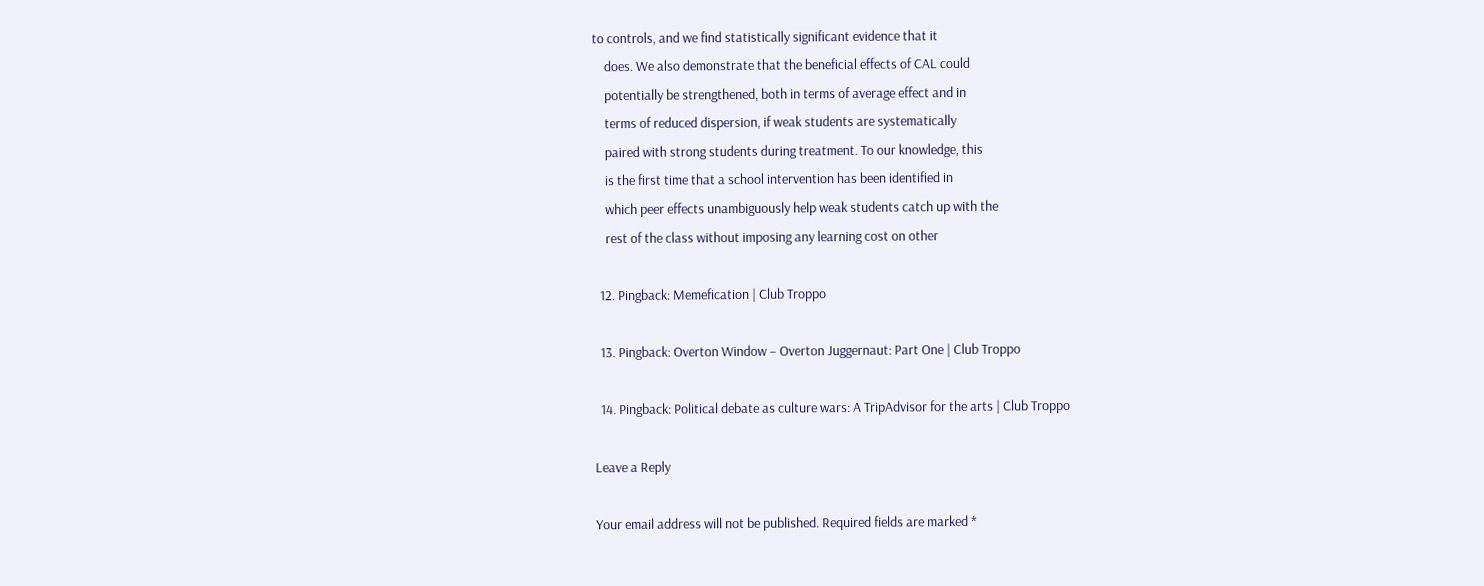to controls, and we find statistically significant evidence that it
    does. We also demonstrate that the beneficial effects of CAL could
    potentially be strengthened, both in terms of average effect and in
    terms of reduced dispersion, if weak students are systematically
    paired with strong students during treatment. To our knowledge, this
    is the first time that a school intervention has been identified in
    which peer effects unambiguously help weak students catch up with the
    rest of the class without imposing any learning cost on other

  12. Pingback: Memefication | Club Troppo

  13. Pingback: Overton Window – Overton Juggernaut: Part One | Club Troppo

  14. Pingback: Political debate as culture wars: A TripAdvisor for the arts | Club Troppo

Leave a Reply

Your email address will not be published. Required fields are marked *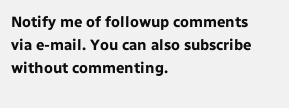Notify me of followup comments via e-mail. You can also subscribe without commenting.